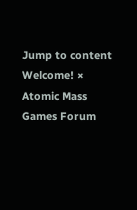Jump to content
Welcome! ×
Atomic Mass Games Forum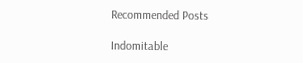Recommended Posts

Indomitable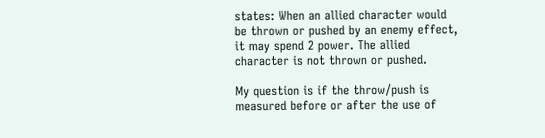states: When an allied character would be thrown or pushed by an enemy effect, it may spend 2 power. The allied character is not thrown or pushed.

My question is if the throw/push is measured before or after the use of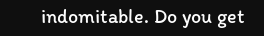indomitable. Do you get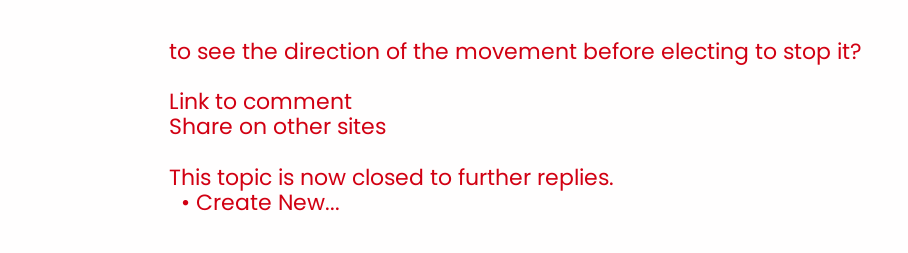to see the direction of the movement before electing to stop it?

Link to comment
Share on other sites

This topic is now closed to further replies.
  • Create New...